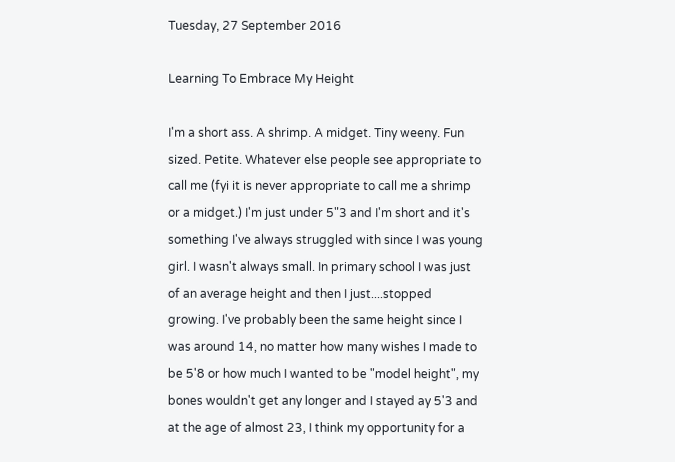Tuesday, 27 September 2016

Learning To Embrace My Height

I'm a short ass. A shrimp. A midget. Tiny weeny. Fun sized. Petite. Whatever else people see appropriate to call me (fyi it is never appropriate to call me a shrimp or a midget.) I'm just under 5"3 and I'm short and it's something I've always struggled with since I was young girl. I wasn't always small. In primary school I was just of an average height and then I just....stopped growing. I've probably been the same height since I was around 14, no matter how many wishes I made to be 5'8 or how much I wanted to be "model height", my bones wouldn't get any longer and I stayed ay 5'3 and at the age of almost 23, I think my opportunity for a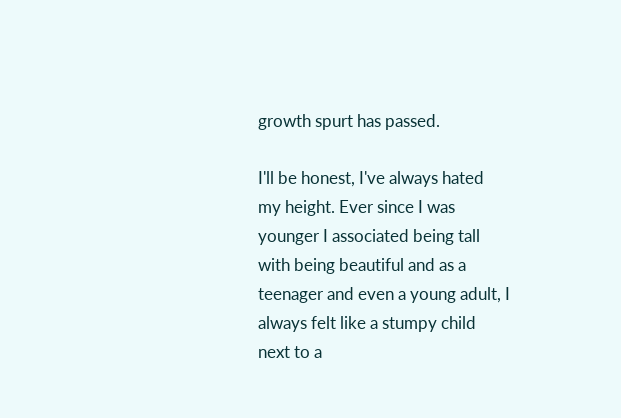growth spurt has passed.

I'll be honest, I've always hated my height. Ever since I was younger I associated being tall with being beautiful and as a teenager and even a young adult, I always felt like a stumpy child next to a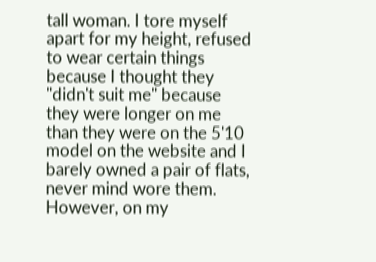tall woman. I tore myself apart for my height, refused to wear certain things because I thought they "didn't suit me" because they were longer on me than they were on the 5'10 model on the website and I barely owned a pair of flats, never mind wore them. However, on my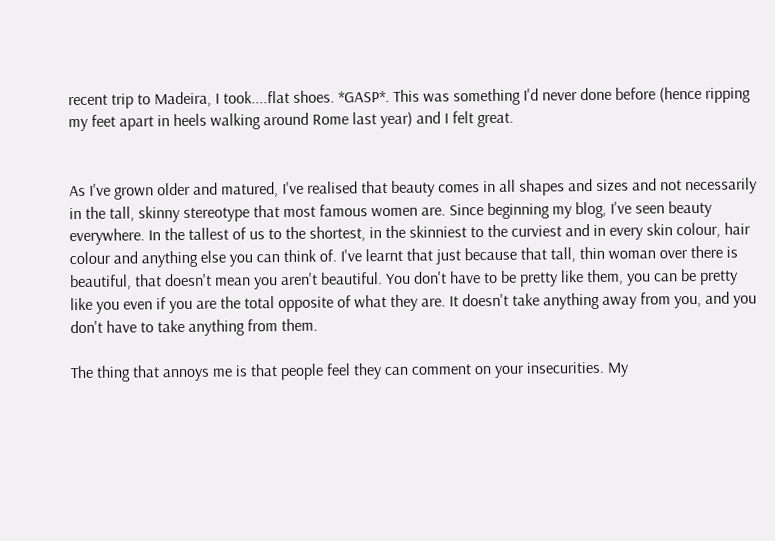recent trip to Madeira, I took....flat shoes. *GASP*. This was something I'd never done before (hence ripping my feet apart in heels walking around Rome last year) and I felt great.


As I've grown older and matured, I've realised that beauty comes in all shapes and sizes and not necessarily in the tall, skinny stereotype that most famous women are. Since beginning my blog, I've seen beauty everywhere. In the tallest of us to the shortest, in the skinniest to the curviest and in every skin colour, hair colour and anything else you can think of. I've learnt that just because that tall, thin woman over there is beautiful, that doesn't mean you aren't beautiful. You don't have to be pretty like them, you can be pretty like you even if you are the total opposite of what they are. It doesn't take anything away from you, and you don't have to take anything from them.

The thing that annoys me is that people feel they can comment on your insecurities. My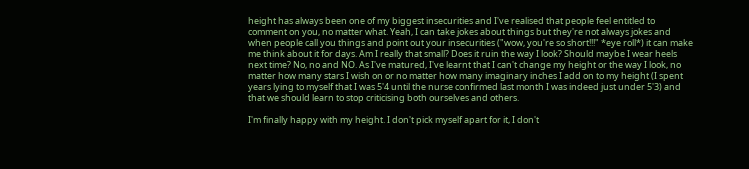height has always been one of my biggest insecurities and I've realised that people feel entitled to comment on you, no matter what. Yeah, I can take jokes about things but they're not always jokes and when people call you things and point out your insecurities ("wow, you're so short!!!" *eye roll*) it can make me think about it for days. Am I really that small? Does it ruin the way I look? Should maybe I wear heels next time? No, no and NO. As I've matured, I've learnt that I can't change my height or the way I look, no matter how many stars I wish on or no matter how many imaginary inches I add on to my height (I spent years lying to myself that I was 5'4 until the nurse confirmed last month I was indeed just under 5'3) and that we should learn to stop criticising both ourselves and others.

I'm finally happy with my height. I don't pick myself apart for it, I don't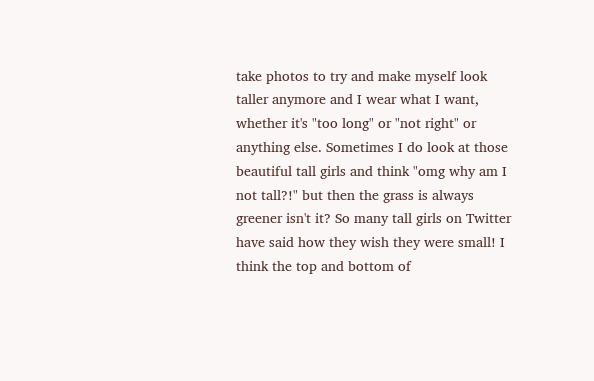take photos to try and make myself look taller anymore and I wear what I want, whether it's "too long" or "not right" or anything else. Sometimes I do look at those beautiful tall girls and think "omg why am I not tall?!" but then the grass is always greener isn't it? So many tall girls on Twitter have said how they wish they were small! I think the top and bottom of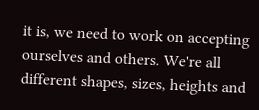it is, we need to work on accepting ourselves and others. We're all different shapes, sizes, heights and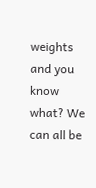weights and you know what? We can all be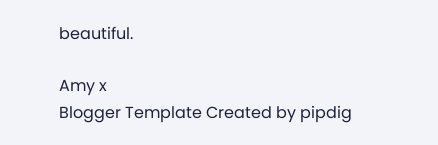beautiful.

Amy x
Blogger Template Created by pipdig